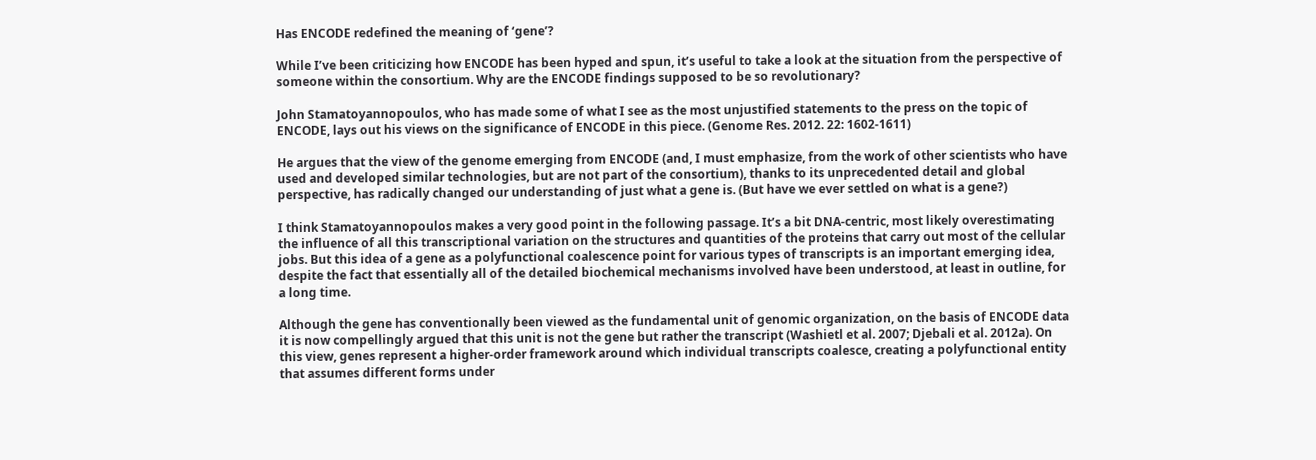Has ENCODE redefined the meaning of ‘gene’?

While I’ve been criticizing how ENCODE has been hyped and spun, it’s useful to take a look at the situation from the perspective of someone within the consortium. Why are the ENCODE findings supposed to be so revolutionary?

John Stamatoyannopoulos, who has made some of what I see as the most unjustified statements to the press on the topic of ENCODE, lays out his views on the significance of ENCODE in this piece. (Genome Res. 2012. 22: 1602-1611)

He argues that the view of the genome emerging from ENCODE (and, I must emphasize, from the work of other scientists who have used and developed similar technologies, but are not part of the consortium), thanks to its unprecedented detail and global perspective, has radically changed our understanding of just what a gene is. (But have we ever settled on what is a gene?)

I think Stamatoyannopoulos makes a very good point in the following passage. It’s a bit DNA-centric, most likely overestimating the influence of all this transcriptional variation on the structures and quantities of the proteins that carry out most of the cellular jobs. But this idea of a gene as a polyfunctional coalescence point for various types of transcripts is an important emerging idea, despite the fact that essentially all of the detailed biochemical mechanisms involved have been understood, at least in outline, for a long time.

Although the gene has conventionally been viewed as the fundamental unit of genomic organization, on the basis of ENCODE data it is now compellingly argued that this unit is not the gene but rather the transcript (Washietl et al. 2007; Djebali et al. 2012a). On this view, genes represent a higher-order framework around which individual transcripts coalesce, creating a polyfunctional entity that assumes different forms under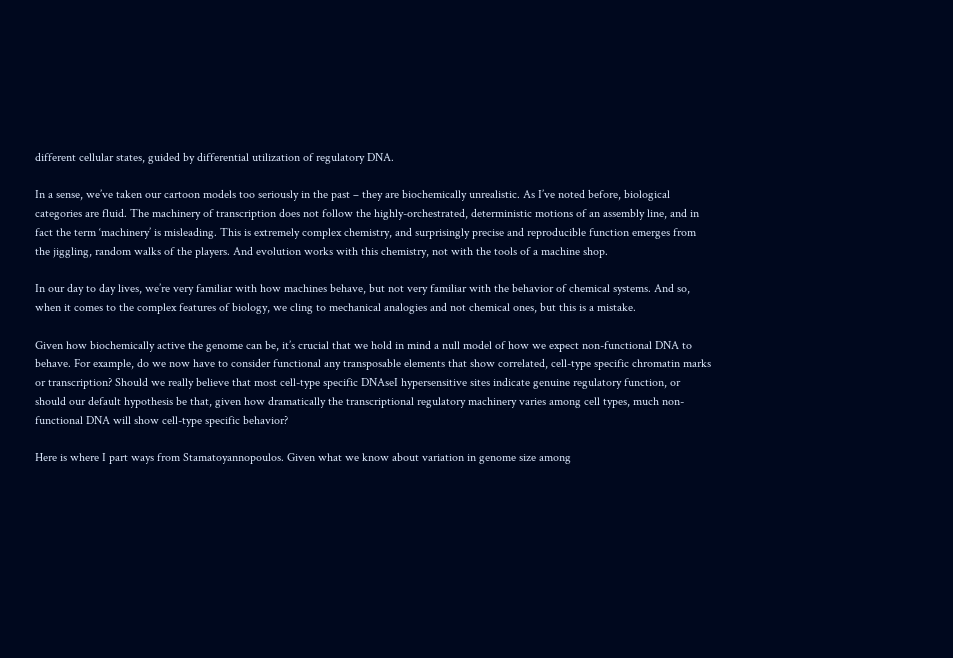different cellular states, guided by differential utilization of regulatory DNA.

In a sense, we’ve taken our cartoon models too seriously in the past – they are biochemically unrealistic. As I’ve noted before, biological categories are fluid. The machinery of transcription does not follow the highly-orchestrated, deterministic motions of an assembly line, and in fact the term ‘machinery’ is misleading. This is extremely complex chemistry, and surprisingly precise and reproducible function emerges from the jiggling, random walks of the players. And evolution works with this chemistry, not with the tools of a machine shop.

In our day to day lives, we’re very familiar with how machines behave, but not very familiar with the behavior of chemical systems. And so, when it comes to the complex features of biology, we cling to mechanical analogies and not chemical ones, but this is a mistake.

Given how biochemically active the genome can be, it’s crucial that we hold in mind a null model of how we expect non-functional DNA to behave. For example, do we now have to consider functional any transposable elements that show correlated, cell-type specific chromatin marks or transcription? Should we really believe that most cell-type specific DNAseI hypersensitive sites indicate genuine regulatory function, or should our default hypothesis be that, given how dramatically the transcriptional regulatory machinery varies among cell types, much non-functional DNA will show cell-type specific behavior?

Here is where I part ways from Stamatoyannopoulos. Given what we know about variation in genome size among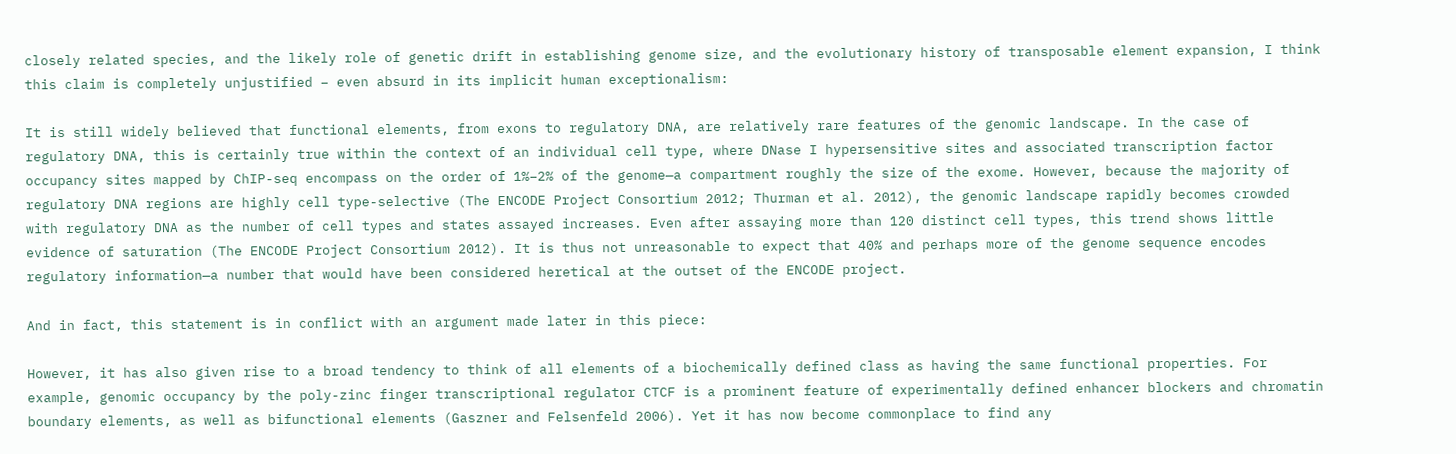closely related species, and the likely role of genetic drift in establishing genome size, and the evolutionary history of transposable element expansion, I think this claim is completely unjustified – even absurd in its implicit human exceptionalism:

It is still widely believed that functional elements, from exons to regulatory DNA, are relatively rare features of the genomic landscape. In the case of regulatory DNA, this is certainly true within the context of an individual cell type, where DNase I hypersensitive sites and associated transcription factor occupancy sites mapped by ChIP-seq encompass on the order of 1%–2% of the genome—a compartment roughly the size of the exome. However, because the majority of regulatory DNA regions are highly cell type-selective (The ENCODE Project Consortium 2012; Thurman et al. 2012), the genomic landscape rapidly becomes crowded with regulatory DNA as the number of cell types and states assayed increases. Even after assaying more than 120 distinct cell types, this trend shows little evidence of saturation (The ENCODE Project Consortium 2012). It is thus not unreasonable to expect that 40% and perhaps more of the genome sequence encodes regulatory information—a number that would have been considered heretical at the outset of the ENCODE project.

And in fact, this statement is in conflict with an argument made later in this piece:

However, it has also given rise to a broad tendency to think of all elements of a biochemically defined class as having the same functional properties. For example, genomic occupancy by the poly-zinc finger transcriptional regulator CTCF is a prominent feature of experimentally defined enhancer blockers and chromatin boundary elements, as well as bifunctional elements (Gaszner and Felsenfeld 2006). Yet it has now become commonplace to find any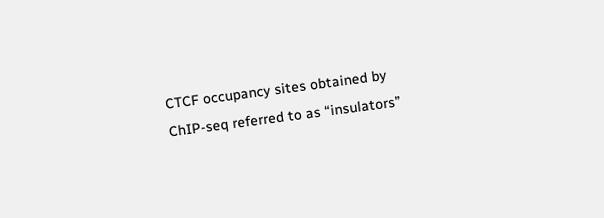CTCF occupancy sites obtained by ChIP-seq referred to as “insulators”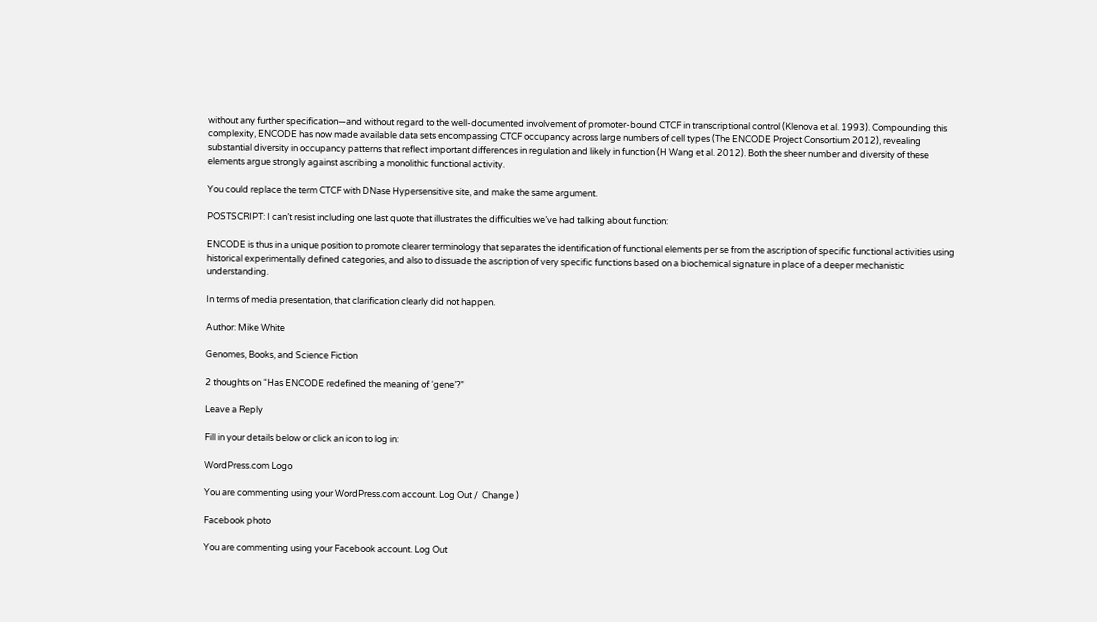without any further specification—and without regard to the well-documented involvement of promoter-bound CTCF in transcriptional control (Klenova et al. 1993). Compounding this complexity, ENCODE has now made available data sets encompassing CTCF occupancy across large numbers of cell types (The ENCODE Project Consortium 2012), revealing substantial diversity in occupancy patterns that reflect important differences in regulation and likely in function (H Wang et al. 2012). Both the sheer number and diversity of these elements argue strongly against ascribing a monolithic functional activity.

You could replace the term CTCF with DNase Hypersensitive site, and make the same argument.

POSTSCRIPT: I can’t resist including one last quote that illustrates the difficulties we’ve had talking about function:

ENCODE is thus in a unique position to promote clearer terminology that separates the identification of functional elements per se from the ascription of specific functional activities using historical experimentally defined categories, and also to dissuade the ascription of very specific functions based on a biochemical signature in place of a deeper mechanistic understanding.

In terms of media presentation, that clarification clearly did not happen.

Author: Mike White

Genomes, Books, and Science Fiction

2 thoughts on “Has ENCODE redefined the meaning of ‘gene’?”

Leave a Reply

Fill in your details below or click an icon to log in:

WordPress.com Logo

You are commenting using your WordPress.com account. Log Out /  Change )

Facebook photo

You are commenting using your Facebook account. Log Out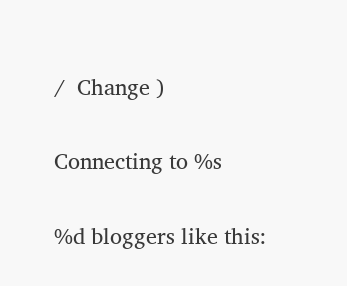/  Change )

Connecting to %s

%d bloggers like this: